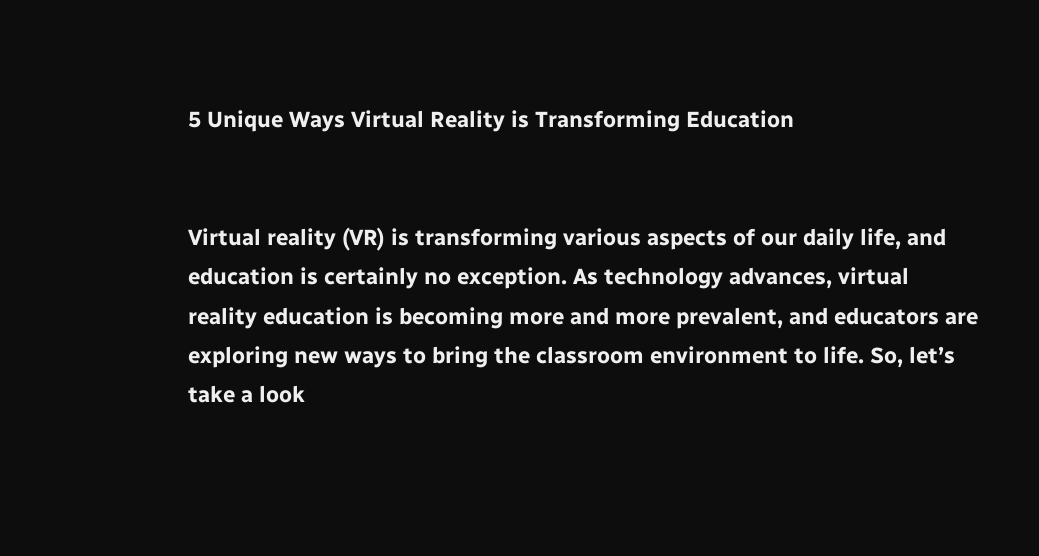5 Unique Ways Virtual Reality is Transforming Education


Virtual reality (VR) is transforming various aspects of our daily life, and education is certainly no exception. As technology advances, virtual reality education is becoming more and more prevalent, and educators are exploring new ways to bring the classroom environment to life. So, let’s take a look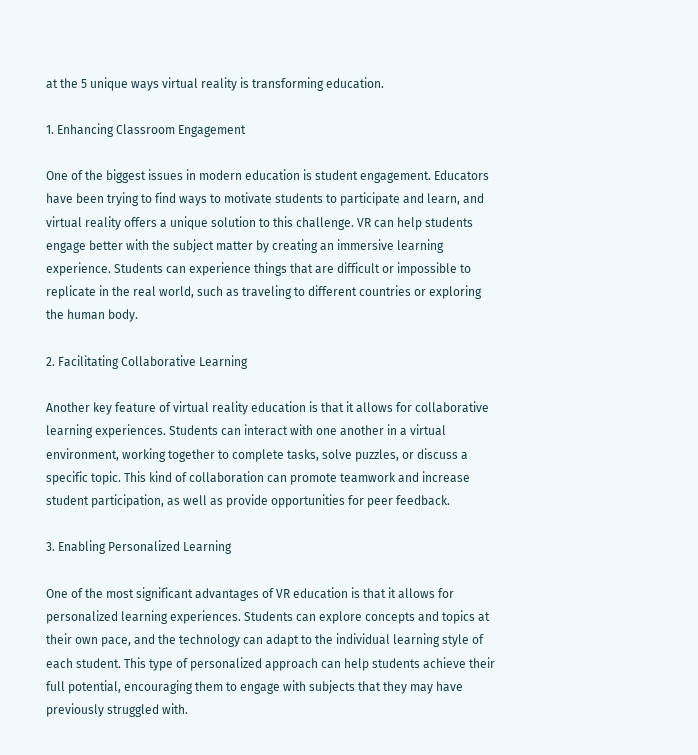at the 5 unique ways virtual reality is transforming education.

1. Enhancing Classroom Engagement

One of the biggest issues in modern education is student engagement. Educators have been trying to find ways to motivate students to participate and learn, and virtual reality offers a unique solution to this challenge. VR can help students engage better with the subject matter by creating an immersive learning experience. Students can experience things that are difficult or impossible to replicate in the real world, such as traveling to different countries or exploring the human body.

2. Facilitating Collaborative Learning

Another key feature of virtual reality education is that it allows for collaborative learning experiences. Students can interact with one another in a virtual environment, working together to complete tasks, solve puzzles, or discuss a specific topic. This kind of collaboration can promote teamwork and increase student participation, as well as provide opportunities for peer feedback.

3. Enabling Personalized Learning

One of the most significant advantages of VR education is that it allows for personalized learning experiences. Students can explore concepts and topics at their own pace, and the technology can adapt to the individual learning style of each student. This type of personalized approach can help students achieve their full potential, encouraging them to engage with subjects that they may have previously struggled with.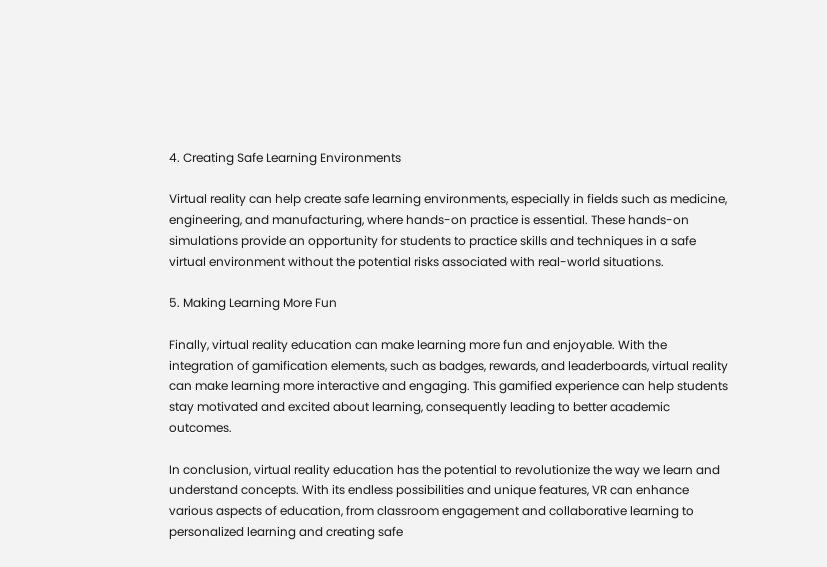4. Creating Safe Learning Environments

Virtual reality can help create safe learning environments, especially in fields such as medicine, engineering, and manufacturing, where hands-on practice is essential. These hands-on simulations provide an opportunity for students to practice skills and techniques in a safe virtual environment without the potential risks associated with real-world situations.

5. Making Learning More Fun

Finally, virtual reality education can make learning more fun and enjoyable. With the integration of gamification elements, such as badges, rewards, and leaderboards, virtual reality can make learning more interactive and engaging. This gamified experience can help students stay motivated and excited about learning, consequently leading to better academic outcomes.

In conclusion, virtual reality education has the potential to revolutionize the way we learn and understand concepts. With its endless possibilities and unique features, VR can enhance various aspects of education, from classroom engagement and collaborative learning to personalized learning and creating safe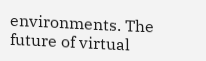environments. The future of virtual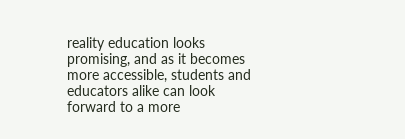reality education looks promising, and as it becomes more accessible, students and educators alike can look forward to a more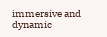immersive and dynamic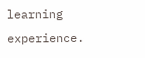learning experience.